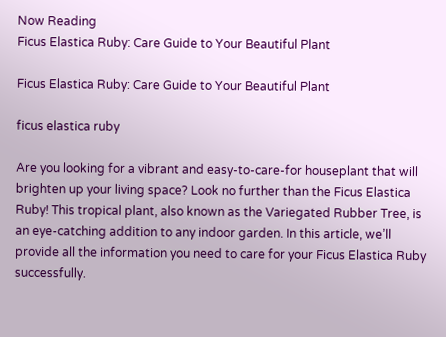Now Reading
Ficus Elastica Ruby: Care Guide to Your Beautiful Plant

Ficus Elastica Ruby: Care Guide to Your Beautiful Plant

ficus elastica ruby

Are you looking for a vibrant and easy-to-care-for houseplant that will brighten up your living space? Look no further than the Ficus Elastica Ruby! This tropical plant, also known as the Variegated Rubber Tree, is an eye-catching addition to any indoor garden. In this article, we’ll provide all the information you need to care for your Ficus Elastica Ruby successfully.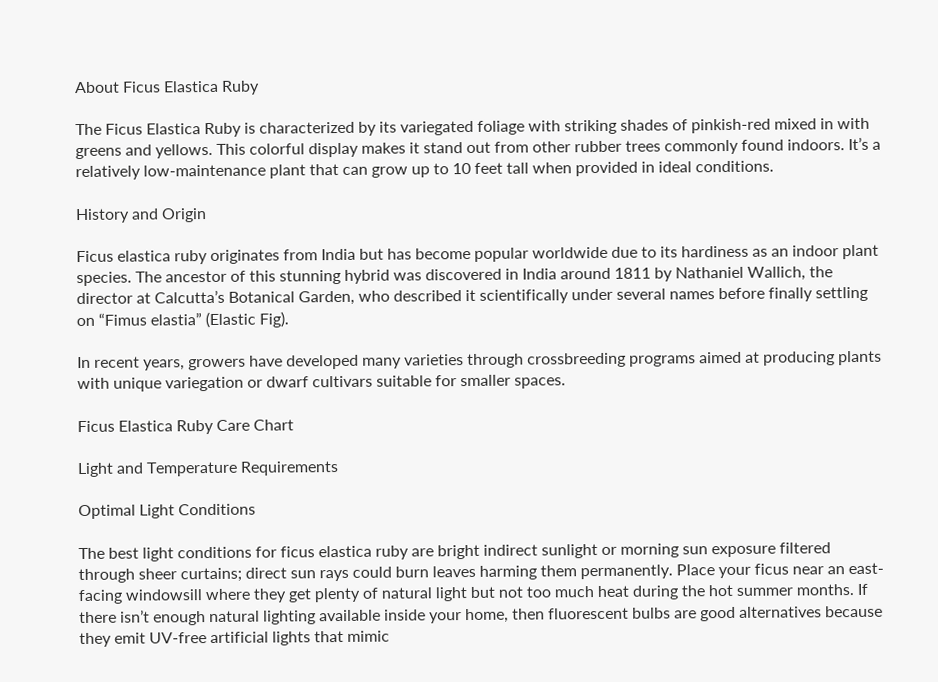About Ficus Elastica Ruby

The Ficus Elastica Ruby is characterized by its variegated foliage with striking shades of pinkish-red mixed in with greens and yellows. This colorful display makes it stand out from other rubber trees commonly found indoors. It’s a relatively low-maintenance plant that can grow up to 10 feet tall when provided in ideal conditions.

History and Origin

Ficus elastica ruby originates from India but has become popular worldwide due to its hardiness as an indoor plant species. The ancestor of this stunning hybrid was discovered in India around 1811 by Nathaniel Wallich, the director at Calcutta’s Botanical Garden, who described it scientifically under several names before finally settling on “Fimus elastia” (Elastic Fig).

In recent years, growers have developed many varieties through crossbreeding programs aimed at producing plants with unique variegation or dwarf cultivars suitable for smaller spaces.

Ficus Elastica Ruby Care Chart

Light and Temperature Requirements

Optimal Light Conditions

The best light conditions for ficus elastica ruby are bright indirect sunlight or morning sun exposure filtered through sheer curtains; direct sun rays could burn leaves harming them permanently. Place your ficus near an east-facing windowsill where they get plenty of natural light but not too much heat during the hot summer months. If there isn’t enough natural lighting available inside your home, then fluorescent bulbs are good alternatives because they emit UV-free artificial lights that mimic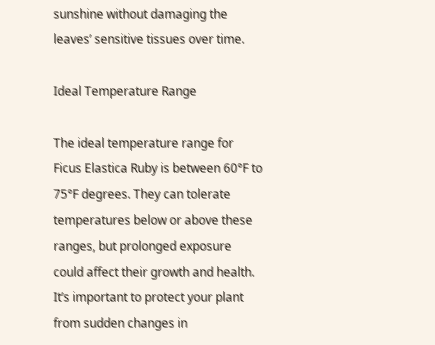sunshine without damaging the leaves’ sensitive tissues over time.

Ideal Temperature Range

The ideal temperature range for Ficus Elastica Ruby is between 60°F to 75°F degrees. They can tolerate temperatures below or above these ranges, but prolonged exposure could affect their growth and health. It’s important to protect your plant from sudden changes in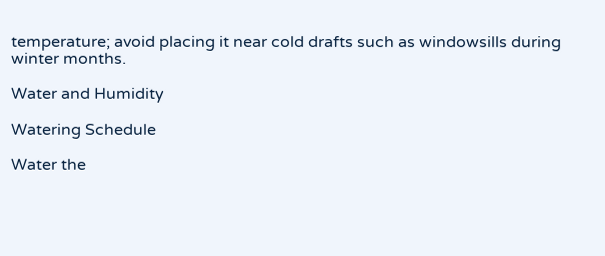temperature; avoid placing it near cold drafts such as windowsills during winter months.

Water and Humidity

Watering Schedule

Water the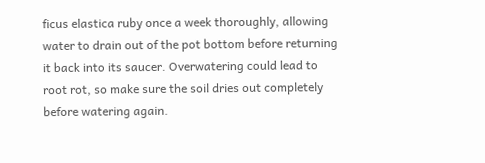ficus elastica ruby once a week thoroughly, allowing water to drain out of the pot bottom before returning it back into its saucer. Overwatering could lead to root rot, so make sure the soil dries out completely before watering again.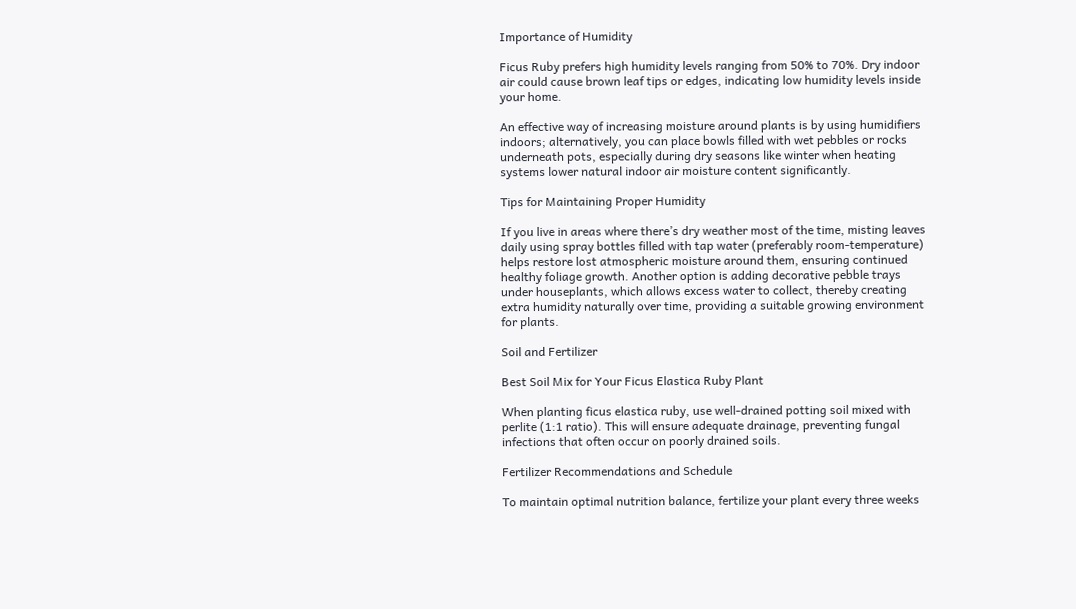Importance of Humidity

Ficus Ruby prefers high humidity levels ranging from 50% to 70%. Dry indoor air could cause brown leaf tips or edges, indicating low humidity levels inside your home.

An effective way of increasing moisture around plants is by using humidifiers indoors; alternatively, you can place bowls filled with wet pebbles or rocks underneath pots, especially during dry seasons like winter when heating systems lower natural indoor air moisture content significantly.

Tips for Maintaining Proper Humidity

If you live in areas where there’s dry weather most of the time, misting leaves daily using spray bottles filled with tap water (preferably room-temperature) helps restore lost atmospheric moisture around them, ensuring continued healthy foliage growth. Another option is adding decorative pebble trays under houseplants, which allows excess water to collect, thereby creating extra humidity naturally over time, providing a suitable growing environment for plants.

Soil and Fertilizer

Best Soil Mix for Your Ficus Elastica Ruby Plant

When planting ficus elastica ruby, use well-drained potting soil mixed with perlite (1:1 ratio). This will ensure adequate drainage, preventing fungal infections that often occur on poorly drained soils.

Fertilizer Recommendations and Schedule

To maintain optimal nutrition balance, fertilize your plant every three weeks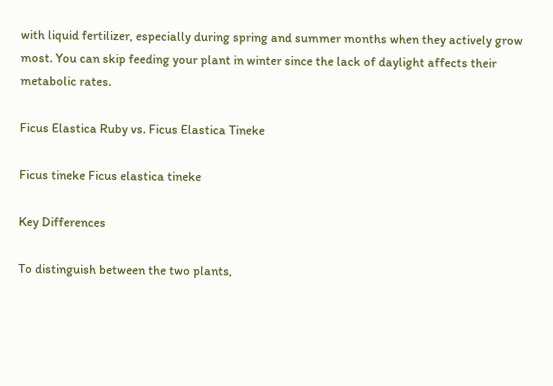with liquid fertilizer, especially during spring and summer months when they actively grow most. You can skip feeding your plant in winter since the lack of daylight affects their metabolic rates.

Ficus Elastica Ruby vs. Ficus Elastica Tineke

Ficus tineke Ficus elastica tineke

Key Differences

To distinguish between the two plants,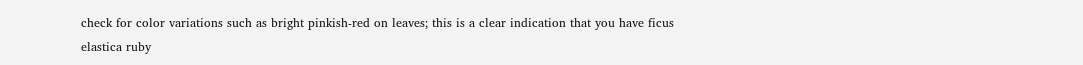check for color variations such as bright pinkish-red on leaves; this is a clear indication that you have ficus elastica ruby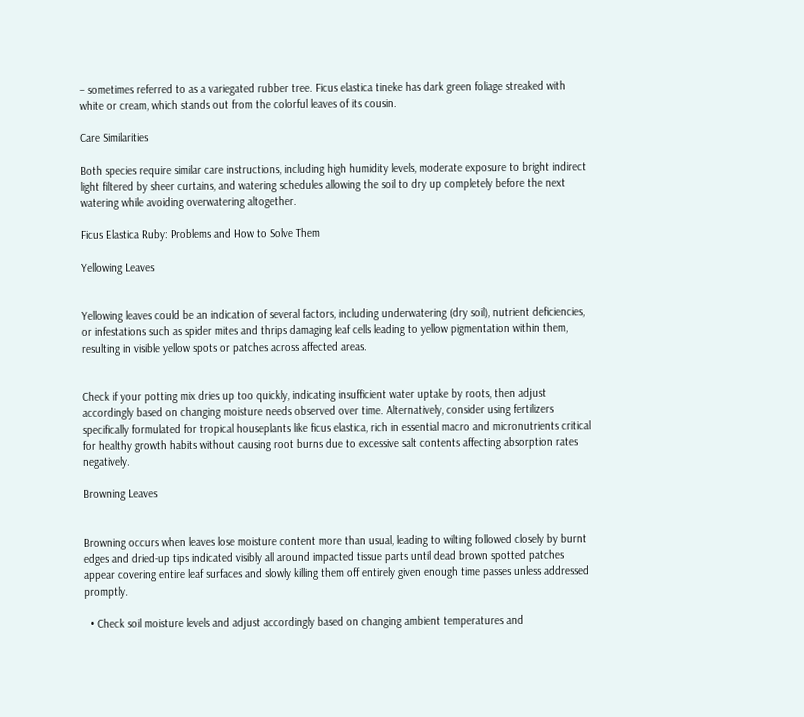– sometimes referred to as a variegated rubber tree. Ficus elastica tineke has dark green foliage streaked with white or cream, which stands out from the colorful leaves of its cousin.

Care Similarities

Both species require similar care instructions, including high humidity levels, moderate exposure to bright indirect light filtered by sheer curtains, and watering schedules allowing the soil to dry up completely before the next watering while avoiding overwatering altogether.

Ficus Elastica Ruby: Problems and How to Solve Them

Yellowing Leaves


Yellowing leaves could be an indication of several factors, including underwatering (dry soil), nutrient deficiencies, or infestations such as spider mites and thrips damaging leaf cells leading to yellow pigmentation within them, resulting in visible yellow spots or patches across affected areas.


Check if your potting mix dries up too quickly, indicating insufficient water uptake by roots, then adjust accordingly based on changing moisture needs observed over time. Alternatively, consider using fertilizers specifically formulated for tropical houseplants like ficus elastica, rich in essential macro and micronutrients critical for healthy growth habits without causing root burns due to excessive salt contents affecting absorption rates negatively.

Browning Leaves


Browning occurs when leaves lose moisture content more than usual, leading to wilting followed closely by burnt edges and dried-up tips indicated visibly all around impacted tissue parts until dead brown spotted patches appear covering entire leaf surfaces and slowly killing them off entirely given enough time passes unless addressed promptly.

  • Check soil moisture levels and adjust accordingly based on changing ambient temperatures and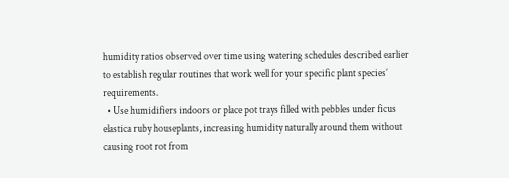humidity ratios observed over time using watering schedules described earlier to establish regular routines that work well for your specific plant species’ requirements.
  • Use humidifiers indoors or place pot trays filled with pebbles under ficus elastica ruby houseplants, increasing humidity naturally around them without causing root rot from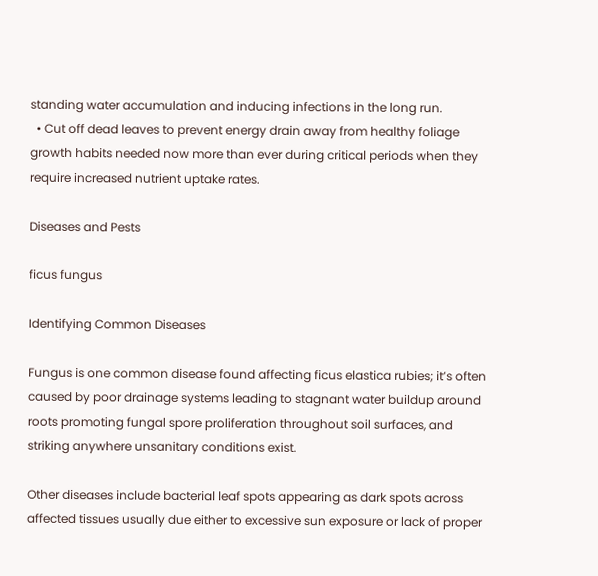standing water accumulation and inducing infections in the long run.
  • Cut off dead leaves to prevent energy drain away from healthy foliage growth habits needed now more than ever during critical periods when they require increased nutrient uptake rates.

Diseases and Pests

ficus fungus

Identifying Common Diseases

Fungus is one common disease found affecting ficus elastica rubies; it’s often caused by poor drainage systems leading to stagnant water buildup around roots promoting fungal spore proliferation throughout soil surfaces, and striking anywhere unsanitary conditions exist.

Other diseases include bacterial leaf spots appearing as dark spots across affected tissues usually due either to excessive sun exposure or lack of proper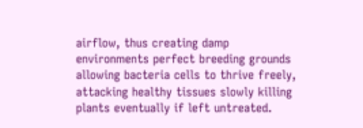airflow, thus creating damp environments perfect breeding grounds allowing bacteria cells to thrive freely, attacking healthy tissues slowly killing plants eventually if left untreated.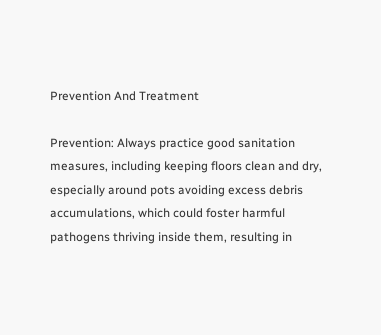Prevention And Treatment

Prevention: Always practice good sanitation measures, including keeping floors clean and dry, especially around pots avoiding excess debris accumulations, which could foster harmful pathogens thriving inside them, resulting in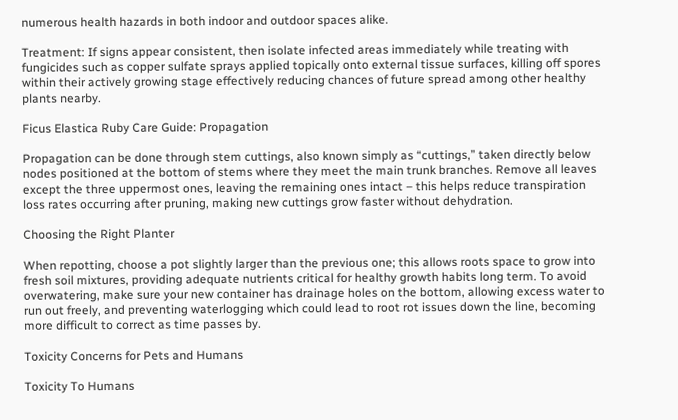numerous health hazards in both indoor and outdoor spaces alike.

Treatment: If signs appear consistent, then isolate infected areas immediately while treating with fungicides such as copper sulfate sprays applied topically onto external tissue surfaces, killing off spores within their actively growing stage effectively reducing chances of future spread among other healthy plants nearby.

Ficus Elastica Ruby Care Guide: Propagation

Propagation can be done through stem cuttings, also known simply as “cuttings,” taken directly below nodes positioned at the bottom of stems where they meet the main trunk branches. Remove all leaves except the three uppermost ones, leaving the remaining ones intact – this helps reduce transpiration loss rates occurring after pruning, making new cuttings grow faster without dehydration.

Choosing the Right Planter

When repotting, choose a pot slightly larger than the previous one; this allows roots space to grow into fresh soil mixtures, providing adequate nutrients critical for healthy growth habits long term. To avoid overwatering, make sure your new container has drainage holes on the bottom, allowing excess water to run out freely, and preventing waterlogging which could lead to root rot issues down the line, becoming more difficult to correct as time passes by.

Toxicity Concerns for Pets and Humans

Toxicity To Humans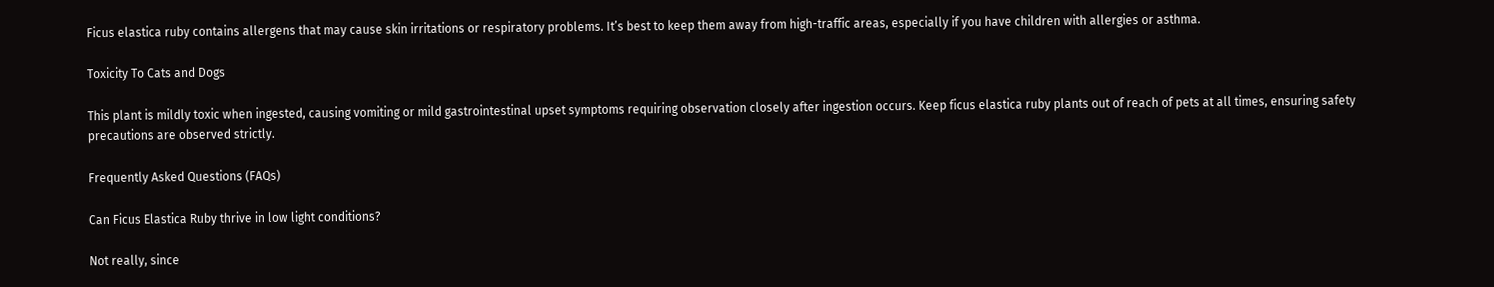Ficus elastica ruby contains allergens that may cause skin irritations or respiratory problems. It’s best to keep them away from high-traffic areas, especially if you have children with allergies or asthma.

Toxicity To Cats and Dogs

This plant is mildly toxic when ingested, causing vomiting or mild gastrointestinal upset symptoms requiring observation closely after ingestion occurs. Keep ficus elastica ruby plants out of reach of pets at all times, ensuring safety precautions are observed strictly.

Frequently Asked Questions (FAQs)

Can Ficus Elastica Ruby thrive in low light conditions?

Not really, since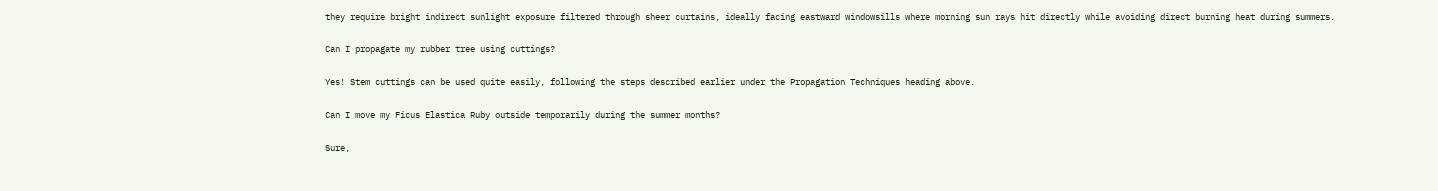they require bright indirect sunlight exposure filtered through sheer curtains, ideally facing eastward windowsills where morning sun rays hit directly while avoiding direct burning heat during summers.

Can I propagate my rubber tree using cuttings?

Yes! Stem cuttings can be used quite easily, following the steps described earlier under the Propagation Techniques heading above.

Can I move my Ficus Elastica Ruby outside temporarily during the summer months?

Sure,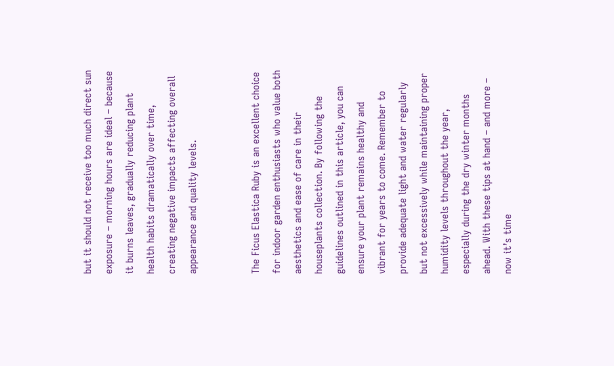but it should not receive too much direct sun exposure – morning hours are ideal – because it burns leaves, gradually reducing plant health habits dramatically over time, creating negative impacts affecting overall appearance and quality levels.


The Ficus Elastica Ruby is an excellent choice for indoor garden enthusiasts who value both aesthetics and ease of care in their houseplants collection. By following the guidelines outlined in this article, you can ensure your plant remains healthy and vibrant for years to come. Remember to provide adequate light and water regularly but not excessively while maintaining proper humidity levels throughout the year, especially during the dry winter months ahead. With these tips at hand – and more – now it’s time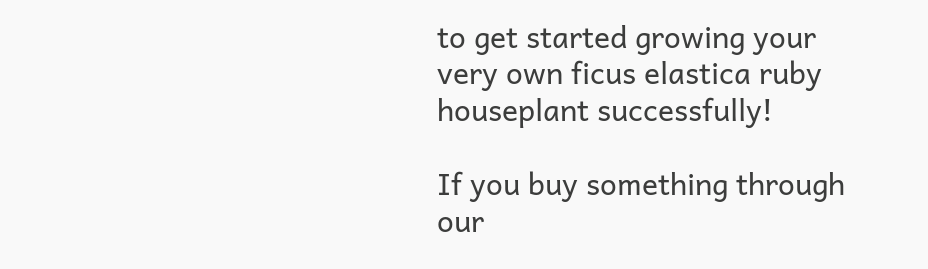to get started growing your very own ficus elastica ruby houseplant successfully!

If you buy something through our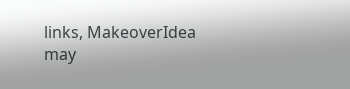links, MakeoverIdea may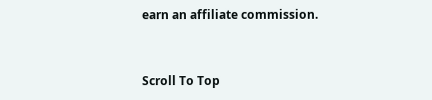earn an affiliate commission.


Scroll To Top